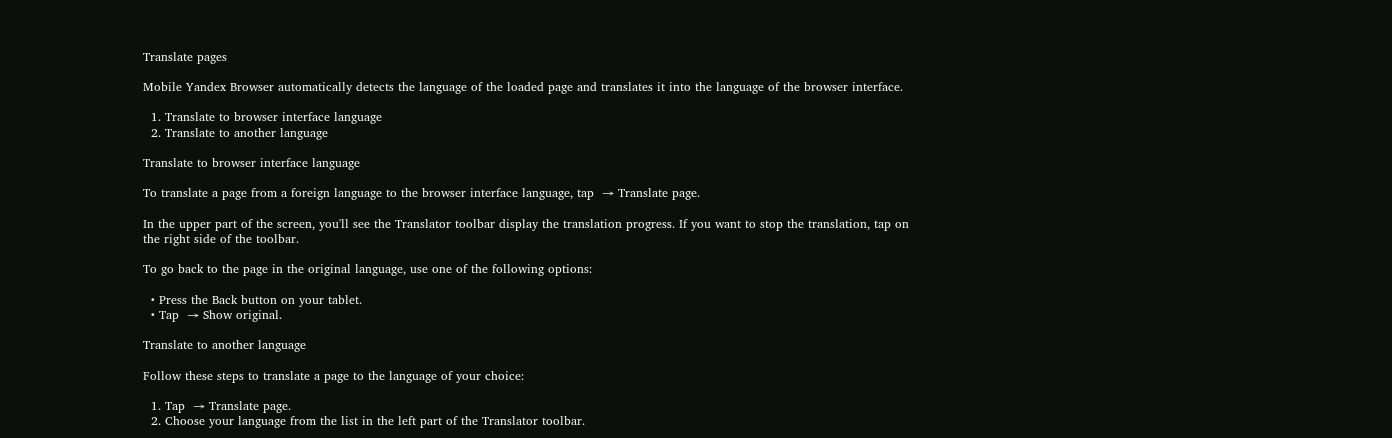Translate pages

Mobile Yandex Browser automatically detects the language of the loaded page and translates it into the language of the browser interface.

  1. Translate to browser interface language
  2. Translate to another language

Translate to browser interface language

To translate a page from a foreign language to the browser interface language, tap  → Translate page.

In the upper part of the screen, you'll see the Translator toolbar display the translation progress. If you want to stop the translation, tap on the right side of the toolbar.

To go back to the page in the original language, use one of the following options:

  • Press the Back button on your tablet.
  • Tap  → Show original.

Translate to another language

Follow these steps to translate a page to the language of your choice:

  1. Tap  → Translate page.
  2. Choose your language from the list in the left part of the Translator toolbar.